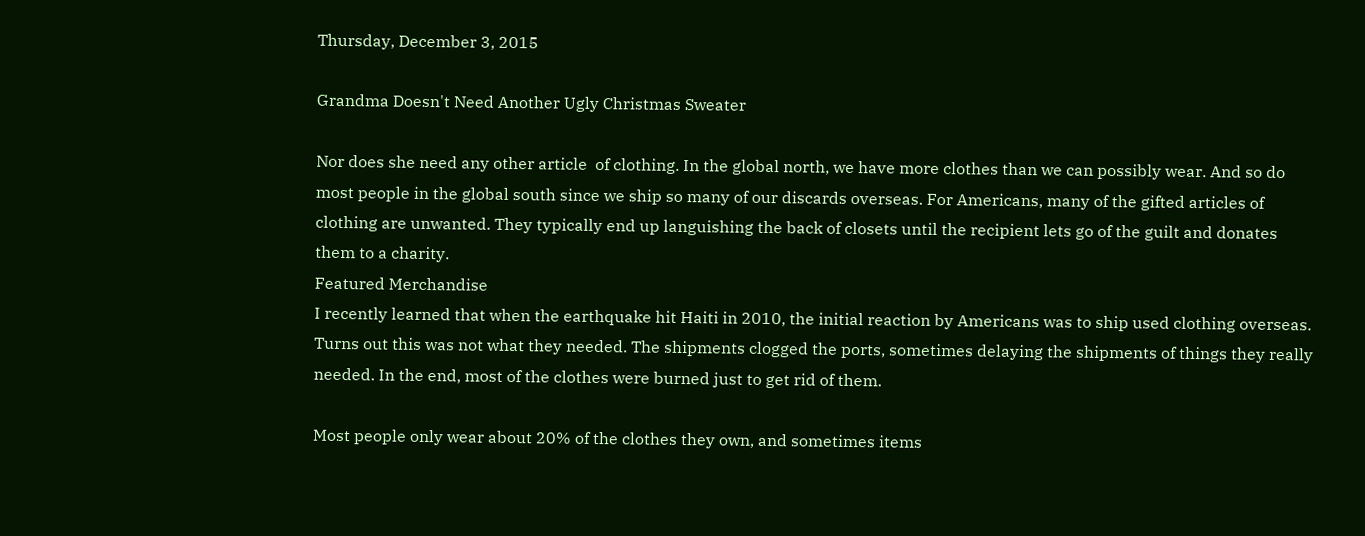Thursday, December 3, 2015

Grandma Doesn't Need Another Ugly Christmas Sweater

Nor does she need any other article  of clothing. In the global north, we have more clothes than we can possibly wear. And so do most people in the global south since we ship so many of our discards overseas. For Americans, many of the gifted articles of clothing are unwanted. They typically end up languishing the back of closets until the recipient lets go of the guilt and donates them to a charity.
Featured Merchandise
I recently learned that when the earthquake hit Haiti in 2010, the initial reaction by Americans was to ship used clothing overseas. Turns out this was not what they needed. The shipments clogged the ports, sometimes delaying the shipments of things they really needed. In the end, most of the clothes were burned just to get rid of them.

Most people only wear about 20% of the clothes they own, and sometimes items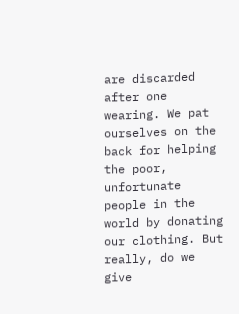are discarded after one wearing. We pat ourselves on the back for helping the poor, unfortunate people in the world by donating our clothing. But really, do we give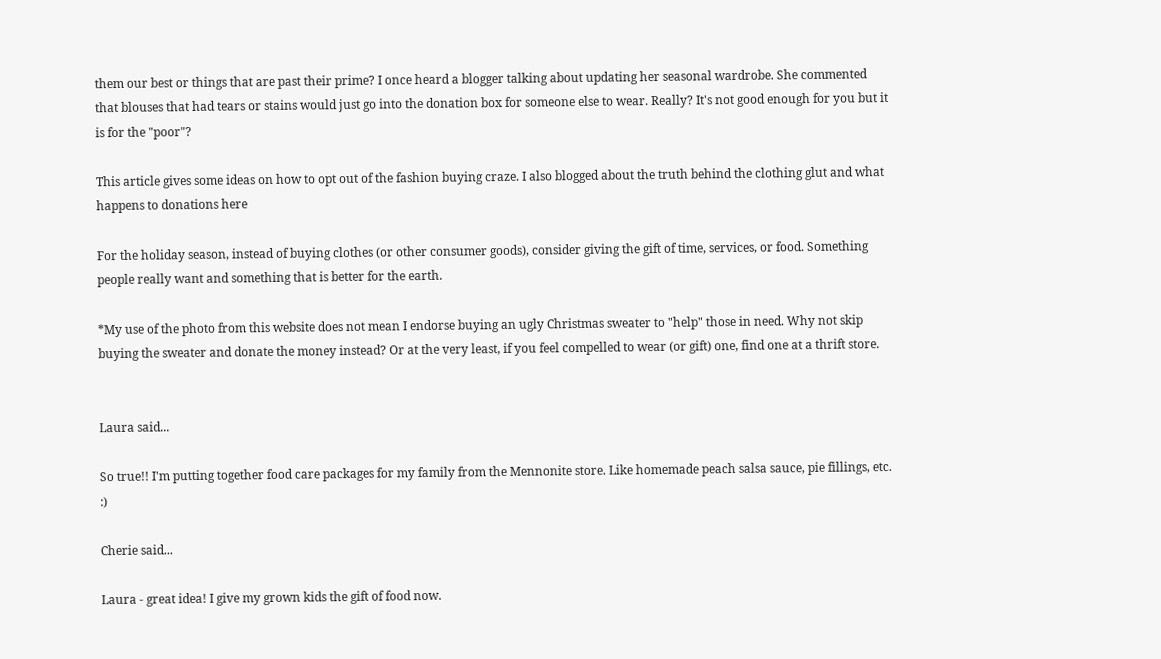them our best or things that are past their prime? I once heard a blogger talking about updating her seasonal wardrobe. She commented that blouses that had tears or stains would just go into the donation box for someone else to wear. Really? It's not good enough for you but it is for the "poor"?

This article gives some ideas on how to opt out of the fashion buying craze. I also blogged about the truth behind the clothing glut and what happens to donations here

For the holiday season, instead of buying clothes (or other consumer goods), consider giving the gift of time, services, or food. Something people really want and something that is better for the earth.

*My use of the photo from this website does not mean I endorse buying an ugly Christmas sweater to "help" those in need. Why not skip buying the sweater and donate the money instead? Or at the very least, if you feel compelled to wear (or gift) one, find one at a thrift store.


Laura said...

So true!! I'm putting together food care packages for my family from the Mennonite store. Like homemade peach salsa sauce, pie fillings, etc. :)

Cherie said...

Laura - great idea! I give my grown kids the gift of food now.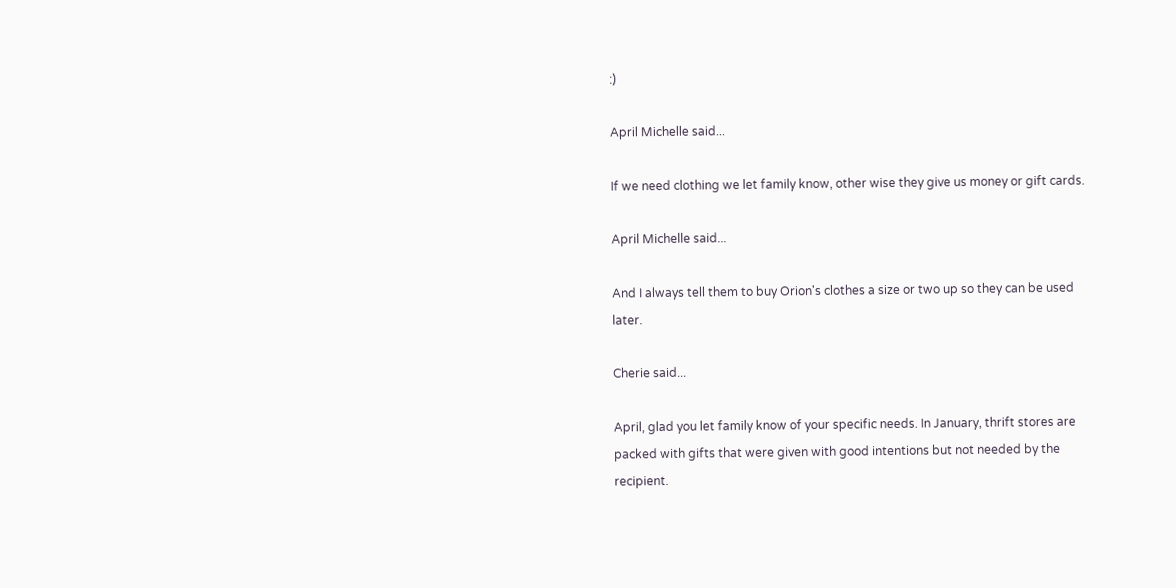:)

April Michelle said...

If we need clothing we let family know, other wise they give us money or gift cards.

April Michelle said...

And I always tell them to buy Orion's clothes a size or two up so they can be used later.

Cherie said...

April, glad you let family know of your specific needs. In January, thrift stores are packed with gifts that were given with good intentions but not needed by the recipient.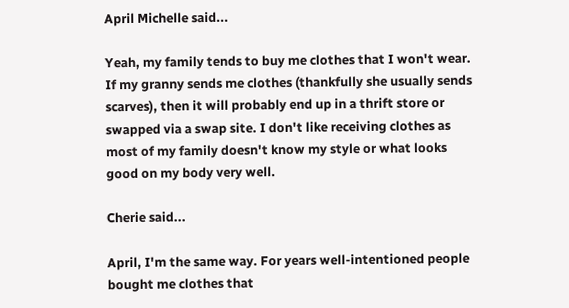April Michelle said...

Yeah, my family tends to buy me clothes that I won't wear. If my granny sends me clothes (thankfully she usually sends scarves), then it will probably end up in a thrift store or swapped via a swap site. I don't like receiving clothes as most of my family doesn't know my style or what looks good on my body very well.

Cherie said...

April, I'm the same way. For years well-intentioned people bought me clothes that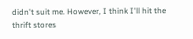didn't suit me. However, I think I'll hit the thrift stores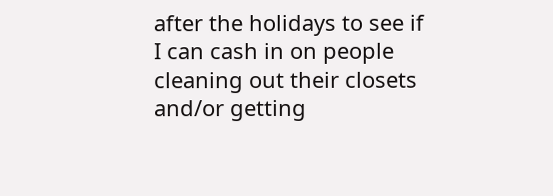after the holidays to see if I can cash in on people cleaning out their closets and/or getting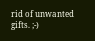rid of unwanted gifts. ;-)